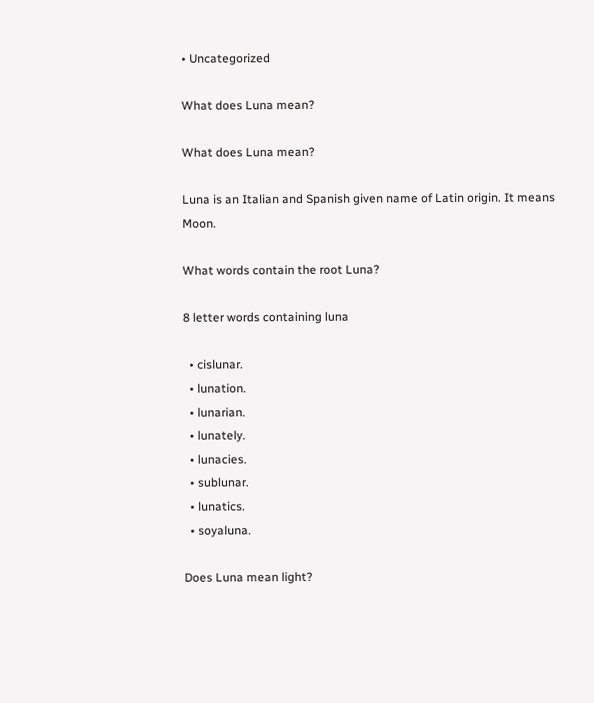• Uncategorized

What does Luna mean?

What does Luna mean?

Luna is an Italian and Spanish given name of Latin origin. It means Moon.

What words contain the root Luna?

8 letter words containing luna

  • cislunar.
  • lunation.
  • lunarian.
  • lunately.
  • lunacies.
  • sublunar.
  • lunatics.
  • soyaluna.

Does Luna mean light?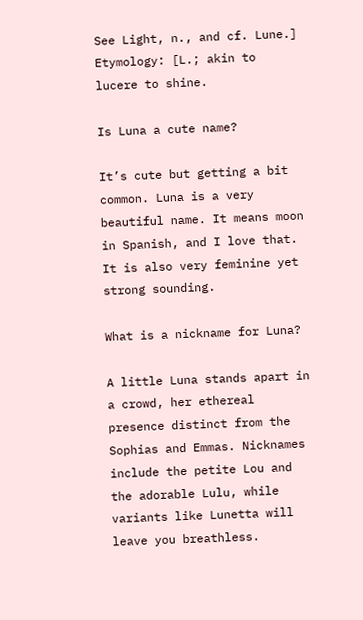See Light, n., and cf. Lune.] Etymology: [L.; akin to lucere to shine.

Is Luna a cute name?

It’s cute but getting a bit common. Luna is a very beautiful name. It means moon in Spanish, and I love that. It is also very feminine yet strong sounding.

What is a nickname for Luna?

A little Luna stands apart in a crowd, her ethereal presence distinct from the Sophias and Emmas. Nicknames include the petite Lou and the adorable Lulu, while variants like Lunetta will leave you breathless.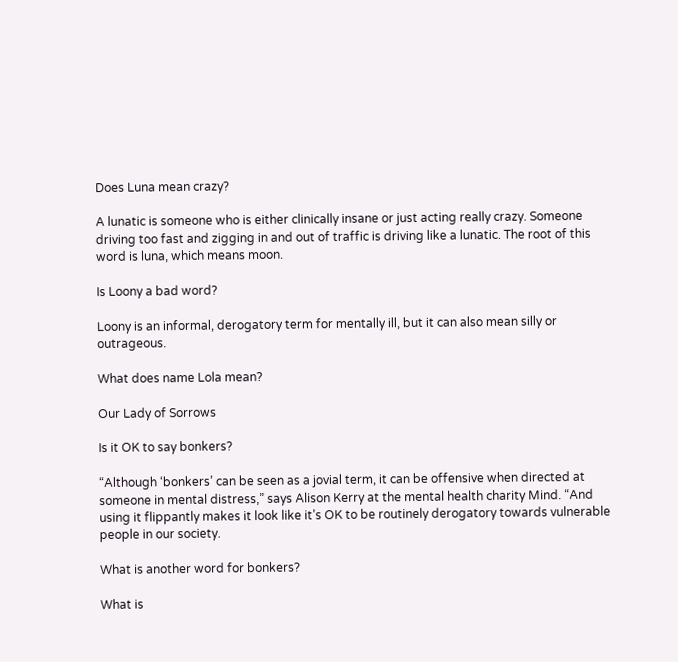Does Luna mean crazy?

A lunatic is someone who is either clinically insane or just acting really crazy. Someone driving too fast and zigging in and out of traffic is driving like a lunatic. The root of this word is luna, which means moon.

Is Loony a bad word?

Loony is an informal, derogatory term for mentally ill, but it can also mean silly or outrageous.

What does name Lola mean?

Our Lady of Sorrows

Is it OK to say bonkers?

“Although ‘bonkers’ can be seen as a jovial term, it can be offensive when directed at someone in mental distress,” says Alison Kerry at the mental health charity Mind. “And using it flippantly makes it look like it’s OK to be routinely derogatory towards vulnerable people in our society.

What is another word for bonkers?

What is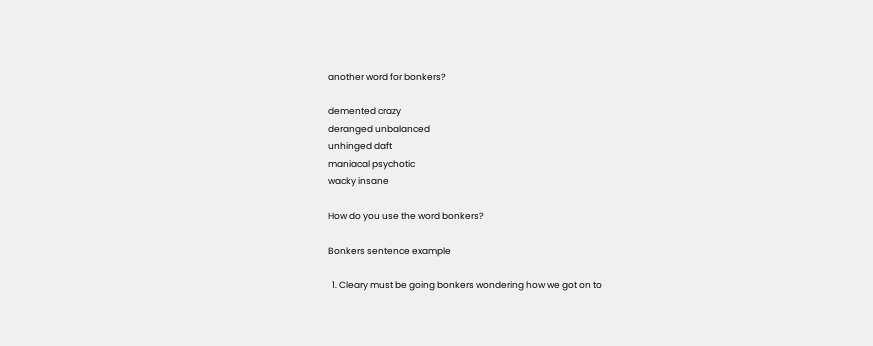another word for bonkers?

demented crazy
deranged unbalanced
unhinged daft
maniacal psychotic
wacky insane

How do you use the word bonkers?

Bonkers sentence example

  1. Cleary must be going bonkers wondering how we got on to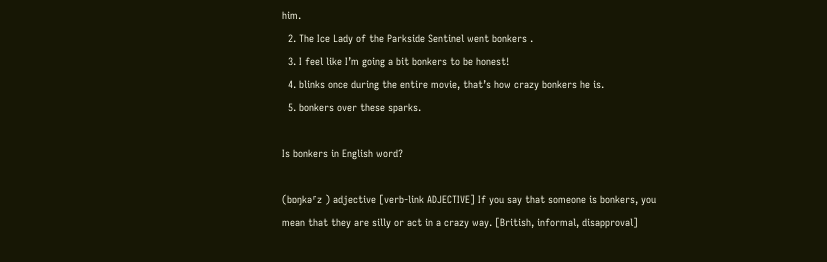him.
  2. The Ice Lady of the Parkside Sentinel went bonkers .
  3. I feel like I’m going a bit bonkers to be honest!
  4. blinks once during the entire movie, that’s how crazy bonkers he is.
  5. bonkers over these sparks.

Is bonkers in English word?

(bɒŋkəʳz ) adjective [verb-link ADJECTIVE] If you say that someone is bonkers, you mean that they are silly or act in a crazy way. [British, informal, disapproval]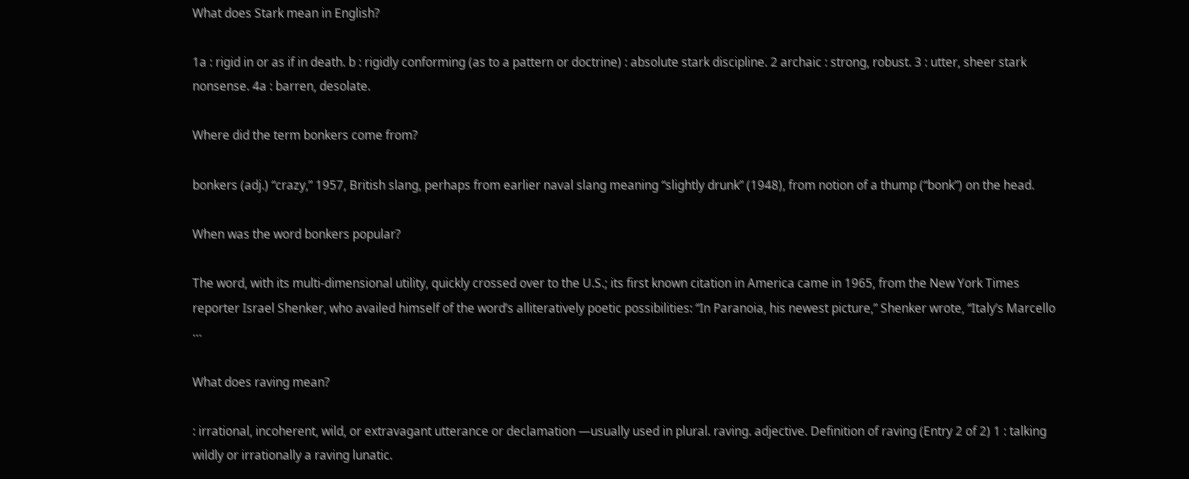What does Stark mean in English?

1a : rigid in or as if in death. b : rigidly conforming (as to a pattern or doctrine) : absolute stark discipline. 2 archaic : strong, robust. 3 : utter, sheer stark nonsense. 4a : barren, desolate.

Where did the term bonkers come from?

bonkers (adj.) “crazy,” 1957, British slang, perhaps from earlier naval slang meaning “slightly drunk” (1948), from notion of a thump (“bonk”) on the head.

When was the word bonkers popular?

The word, with its multi-dimensional utility, quickly crossed over to the U.S.; its first known citation in America came in 1965, from the New York Times reporter Israel Shenker, who availed himself of the word’s alliteratively poetic possibilities: “In Paranoia, his newest picture,” Shenker wrote, “Italy’s Marcello …

What does raving mean?

: irrational, incoherent, wild, or extravagant utterance or declamation —usually used in plural. raving. adjective. Definition of raving (Entry 2 of 2) 1 : talking wildly or irrationally a raving lunatic.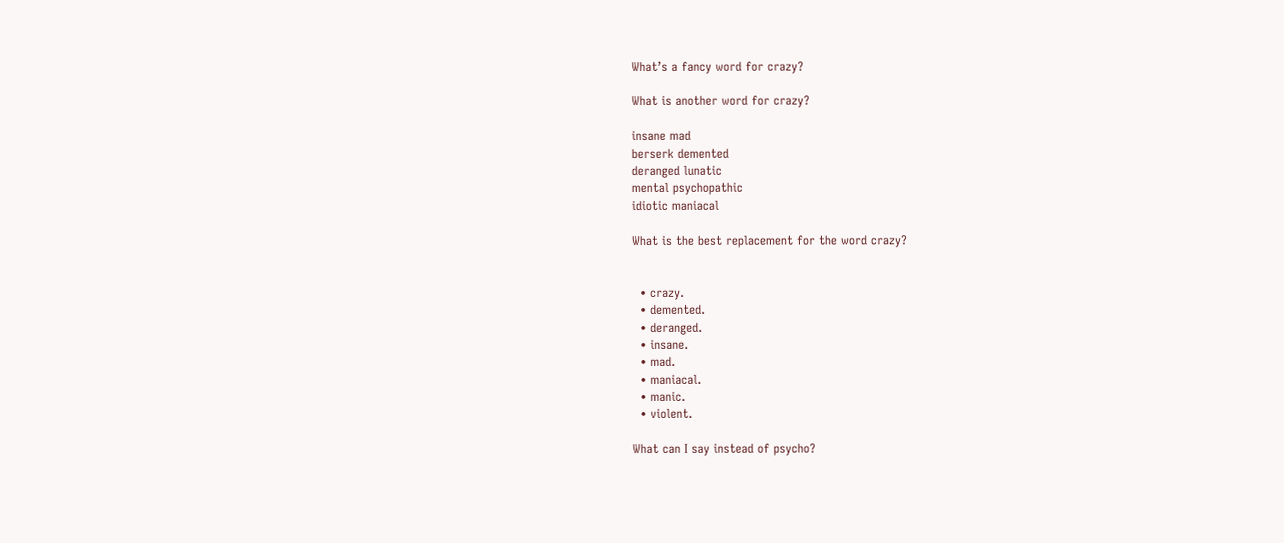What’s a fancy word for crazy?

What is another word for crazy?

insane mad
berserk demented
deranged lunatic
mental psychopathic
idiotic maniacal

What is the best replacement for the word crazy?


  • crazy.
  • demented.
  • deranged.
  • insane.
  • mad.
  • maniacal.
  • manic.
  • violent.

What can I say instead of psycho?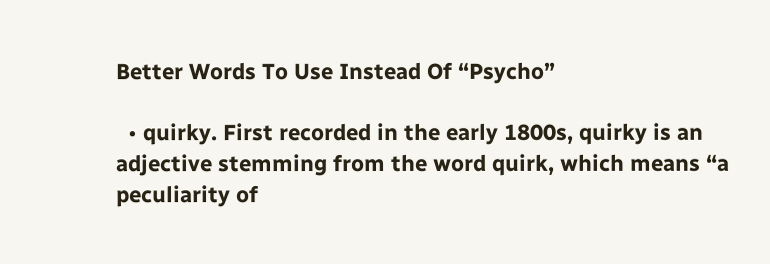Better Words To Use Instead Of “Psycho”

  • quirky. First recorded in the early 1800s, quirky is an adjective stemming from the word quirk, which means “a peculiarity of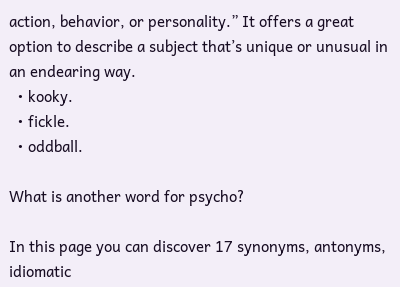action, behavior, or personality.” It offers a great option to describe a subject that’s unique or unusual in an endearing way.
  • kooky.
  • fickle.
  • oddball.

What is another word for psycho?

In this page you can discover 17 synonyms, antonyms, idiomatic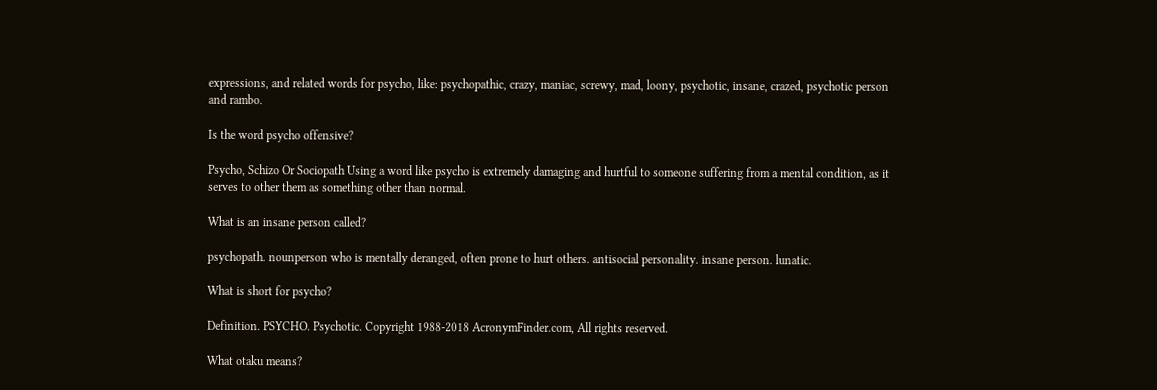expressions, and related words for psycho, like: psychopathic, crazy, maniac, screwy, mad, loony, psychotic, insane, crazed, psychotic person and rambo.

Is the word psycho offensive?

Psycho, Schizo Or Sociopath Using a word like psycho is extremely damaging and hurtful to someone suffering from a mental condition, as it serves to other them as something other than normal.

What is an insane person called?

psychopath. nounperson who is mentally deranged, often prone to hurt others. antisocial personality. insane person. lunatic.

What is short for psycho?

Definition. PSYCHO. Psychotic. Copyright 1988-2018 AcronymFinder.com, All rights reserved.

What otaku means?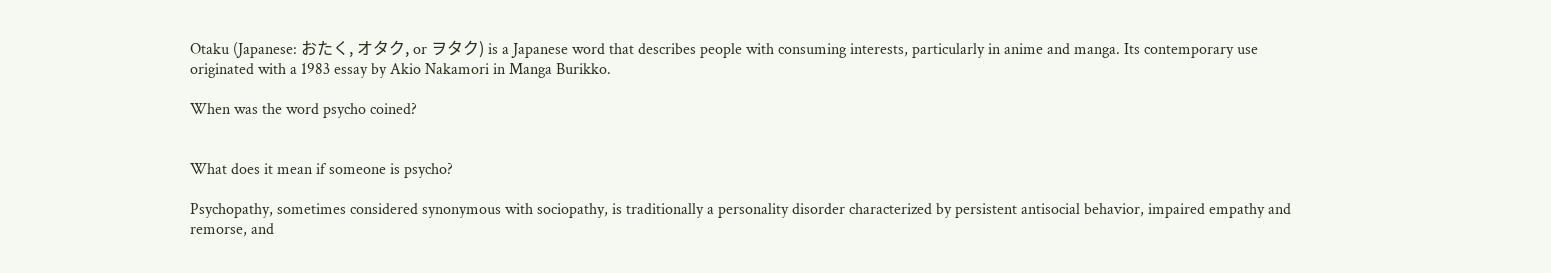Otaku (Japanese: おたく, オタク, or ヲタク) is a Japanese word that describes people with consuming interests, particularly in anime and manga. Its contemporary use originated with a 1983 essay by Akio Nakamori in Manga Burikko.

When was the word psycho coined?


What does it mean if someone is psycho?

Psychopathy, sometimes considered synonymous with sociopathy, is traditionally a personality disorder characterized by persistent antisocial behavior, impaired empathy and remorse, and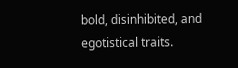bold, disinhibited, and egotistical traits.